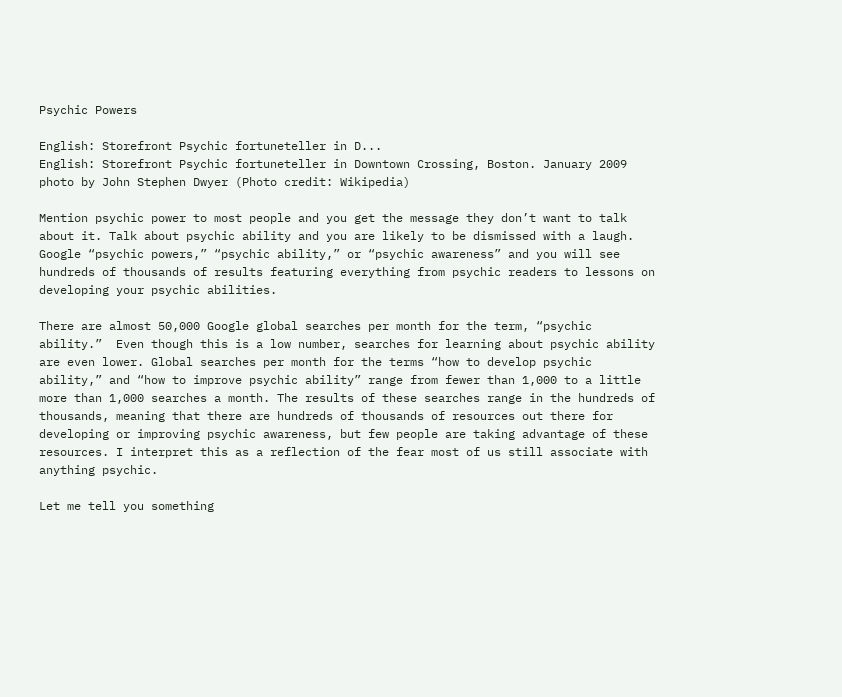Psychic Powers

English: Storefront Psychic fortuneteller in D...
English: Storefront Psychic fortuneteller in Downtown Crossing, Boston. January 2009 photo by John Stephen Dwyer (Photo credit: Wikipedia)

Mention psychic power to most people and you get the message they don’t want to talk about it. Talk about psychic ability and you are likely to be dismissed with a laugh. Google “psychic powers,” “psychic ability,” or “psychic awareness” and you will see hundreds of thousands of results featuring everything from psychic readers to lessons on developing your psychic abilities.

There are almost 50,000 Google global searches per month for the term, “psychic ability.”  Even though this is a low number, searches for learning about psychic ability are even lower. Global searches per month for the terms “how to develop psychic ability,” and “how to improve psychic ability” range from fewer than 1,000 to a little more than 1,000 searches a month. The results of these searches range in the hundreds of thousands, meaning that there are hundreds of thousands of resources out there for developing or improving psychic awareness, but few people are taking advantage of these resources. I interpret this as a reflection of the fear most of us still associate with anything psychic.

Let me tell you something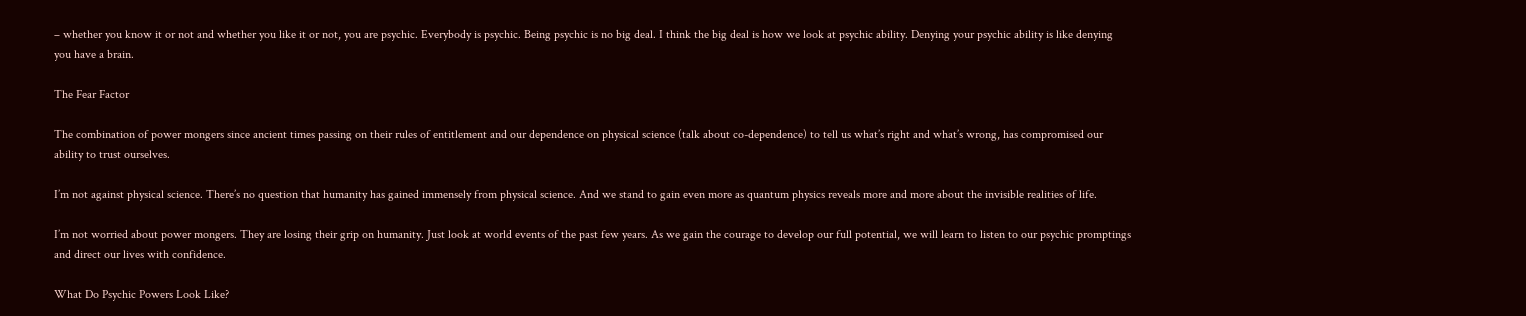– whether you know it or not and whether you like it or not, you are psychic. Everybody is psychic. Being psychic is no big deal. I think the big deal is how we look at psychic ability. Denying your psychic ability is like denying you have a brain.

The Fear Factor

The combination of power mongers since ancient times passing on their rules of entitlement and our dependence on physical science (talk about co-dependence) to tell us what’s right and what’s wrong, has compromised our ability to trust ourselves.

I’m not against physical science. There’s no question that humanity has gained immensely from physical science. And we stand to gain even more as quantum physics reveals more and more about the invisible realities of life.

I’m not worried about power mongers. They are losing their grip on humanity. Just look at world events of the past few years. As we gain the courage to develop our full potential, we will learn to listen to our psychic promptings and direct our lives with confidence.

What Do Psychic Powers Look Like?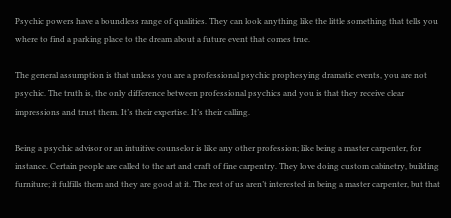Psychic powers have a boundless range of qualities. They can look anything like the little something that tells you where to find a parking place to the dream about a future event that comes true.

The general assumption is that unless you are a professional psychic prophesying dramatic events, you are not psychic. The truth is, the only difference between professional psychics and you is that they receive clear impressions and trust them. It’s their expertise. It’s their calling.

Being a psychic advisor or an intuitive counselor is like any other profession; like being a master carpenter, for instance. Certain people are called to the art and craft of fine carpentry. They love doing custom cabinetry, building furniture; it fulfills them and they are good at it. The rest of us aren’t interested in being a master carpenter, but that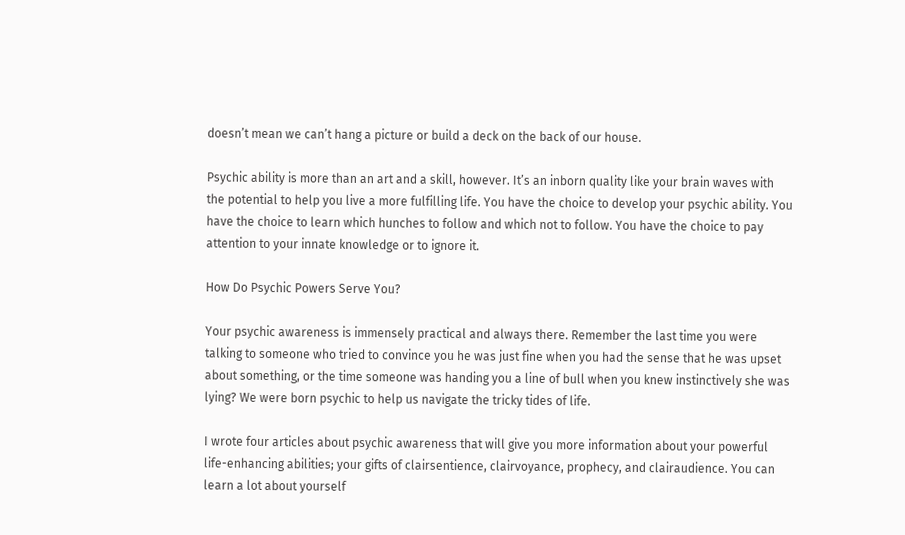doesn’t mean we can’t hang a picture or build a deck on the back of our house.

Psychic ability is more than an art and a skill, however. It’s an inborn quality like your brain waves with the potential to help you live a more fulfilling life. You have the choice to develop your psychic ability. You have the choice to learn which hunches to follow and which not to follow. You have the choice to pay attention to your innate knowledge or to ignore it.

How Do Psychic Powers Serve You?

Your psychic awareness is immensely practical and always there. Remember the last time you were talking to someone who tried to convince you he was just fine when you had the sense that he was upset about something, or the time someone was handing you a line of bull when you knew instinctively she was lying? We were born psychic to help us navigate the tricky tides of life.

I wrote four articles about psychic awareness that will give you more information about your powerful life-enhancing abilities; your gifts of clairsentience, clairvoyance, prophecy, and clairaudience. You can learn a lot about yourself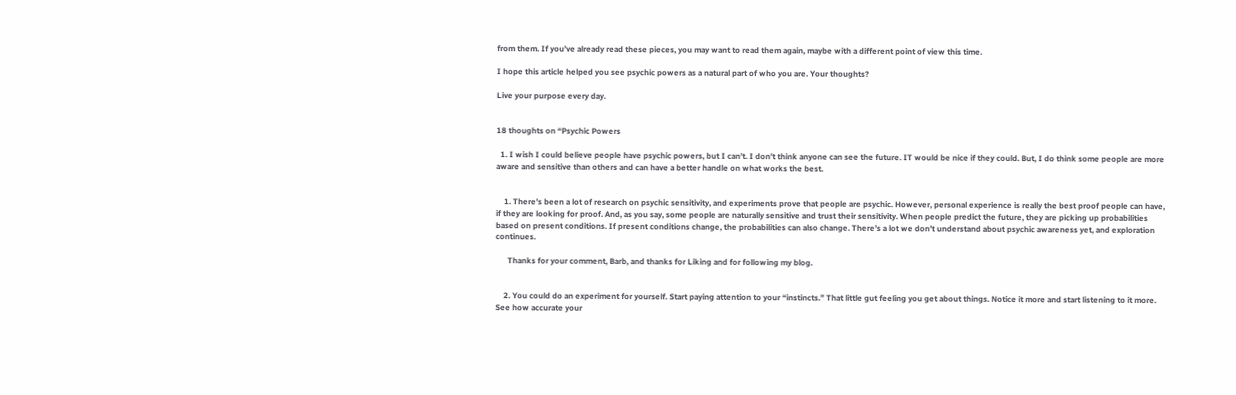from them. If you’ve already read these pieces, you may want to read them again, maybe with a different point of view this time.

I hope this article helped you see psychic powers as a natural part of who you are. Your thoughts?

Live your purpose every day.


18 thoughts on “Psychic Powers

  1. I wish I could believe people have psychic powers, but I can’t. I don’t think anyone can see the future. IT would be nice if they could. But, I do think some people are more aware and sensitive than others and can have a better handle on what works the best.


    1. There’s been a lot of research on psychic sensitivity, and experiments prove that people are psychic. However, personal experience is really the best proof people can have, if they are looking for proof. And, as you say, some people are naturally sensitive and trust their sensitivity. When people predict the future, they are picking up probabilities based on present conditions. If present conditions change, the probabilities can also change. There’s a lot we don’t understand about psychic awareness yet, and exploration continues.

      Thanks for your comment, Barb, and thanks for Liking and for following my blog.


    2. You could do an experiment for yourself. Start paying attention to your “instincts.” That little gut feeling you get about things. Notice it more and start listening to it more. See how accurate your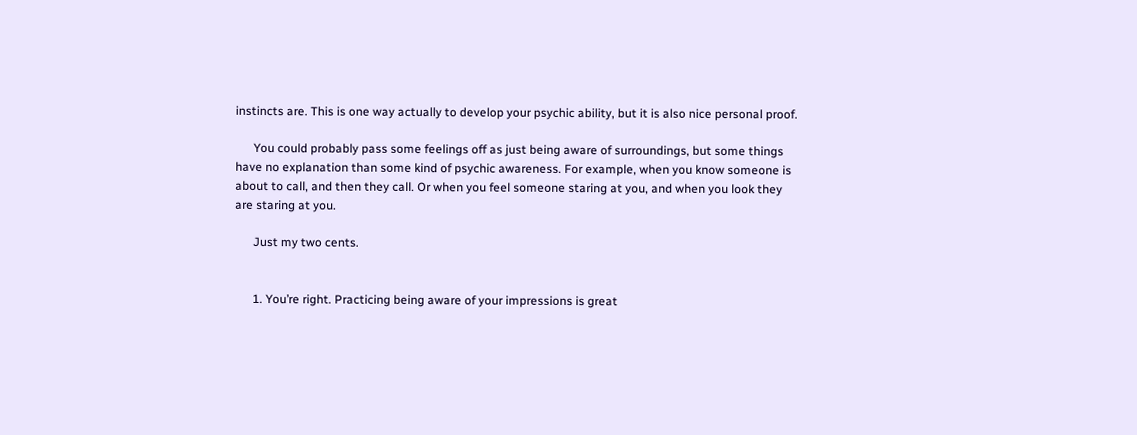instincts are. This is one way actually to develop your psychic ability, but it is also nice personal proof.

      You could probably pass some feelings off as just being aware of surroundings, but some things have no explanation than some kind of psychic awareness. For example, when you know someone is about to call, and then they call. Or when you feel someone staring at you, and when you look they are staring at you.

      Just my two cents.


      1. You’re right. Practicing being aware of your impressions is great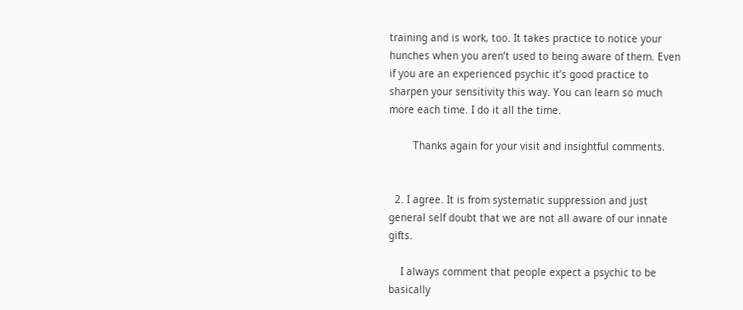training and is work, too. It takes practice to notice your hunches when you aren’t used to being aware of them. Even if you are an experienced psychic it’s good practice to sharpen your sensitivity this way. You can learn so much more each time. I do it all the time.

        Thanks again for your visit and insightful comments.


  2. I agree. It is from systematic suppression and just general self doubt that we are not all aware of our innate gifts.

    I always comment that people expect a psychic to be basically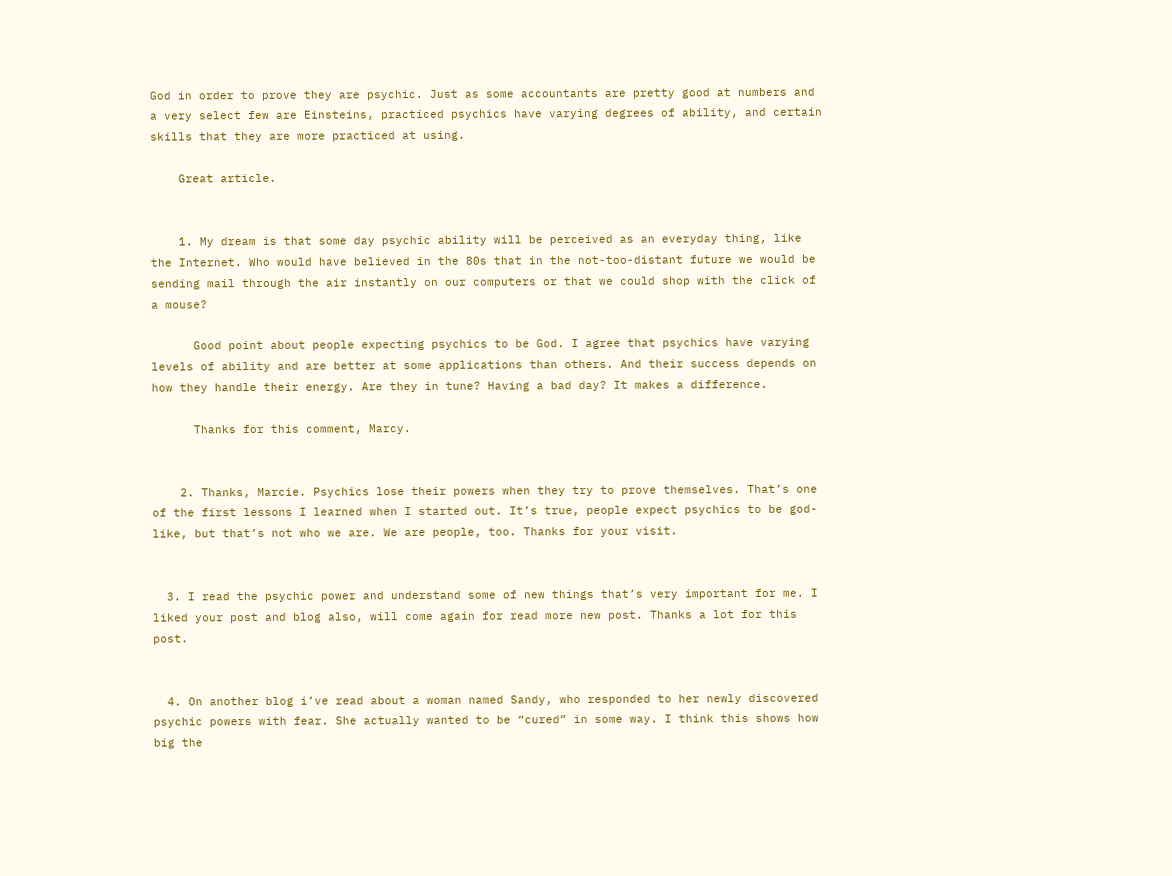God in order to prove they are psychic. Just as some accountants are pretty good at numbers and a very select few are Einsteins, practiced psychics have varying degrees of ability, and certain skills that they are more practiced at using.

    Great article.


    1. My dream is that some day psychic ability will be perceived as an everyday thing, like the Internet. Who would have believed in the 80s that in the not-too-distant future we would be sending mail through the air instantly on our computers or that we could shop with the click of a mouse?

      Good point about people expecting psychics to be God. I agree that psychics have varying levels of ability and are better at some applications than others. And their success depends on how they handle their energy. Are they in tune? Having a bad day? It makes a difference.

      Thanks for this comment, Marcy.


    2. Thanks, Marcie. Psychics lose their powers when they try to prove themselves. That’s one of the first lessons I learned when I started out. It’s true, people expect psychics to be god-like, but that’s not who we are. We are people, too. Thanks for your visit.


  3. I read the psychic power and understand some of new things that’s very important for me. I liked your post and blog also, will come again for read more new post. Thanks a lot for this post.


  4. On another blog i’ve read about a woman named Sandy, who responded to her newly discovered psychic powers with fear. She actually wanted to be “cured” in some way. I think this shows how big the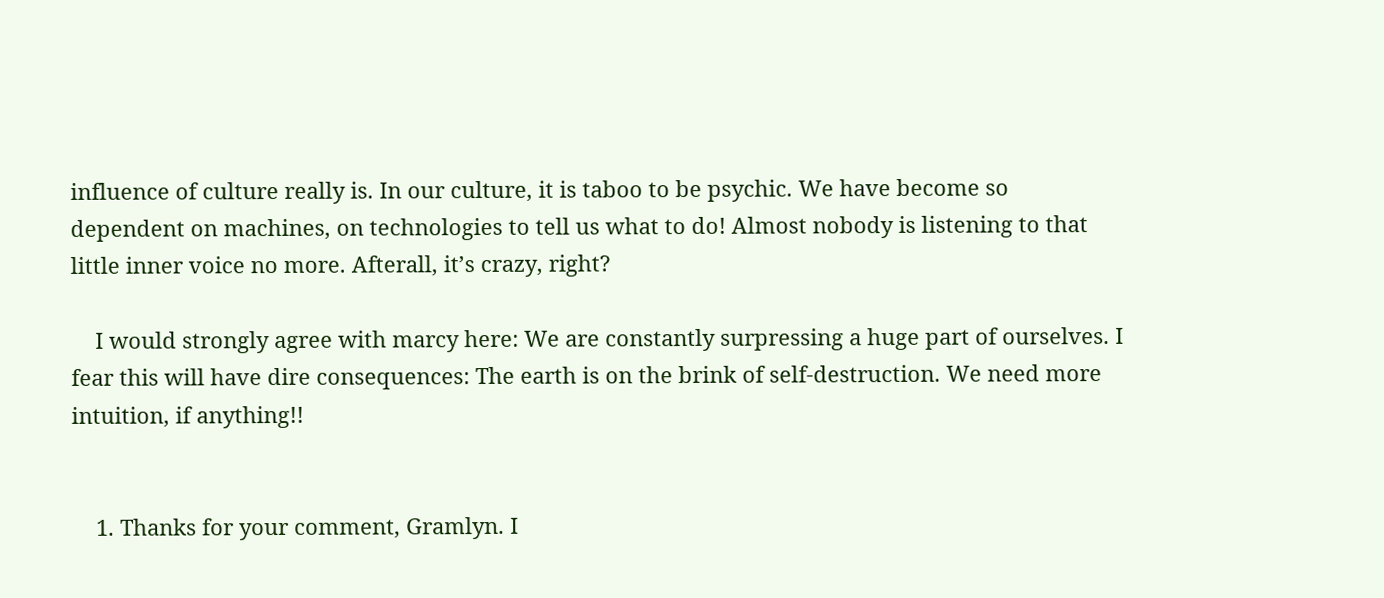influence of culture really is. In our culture, it is taboo to be psychic. We have become so dependent on machines, on technologies to tell us what to do! Almost nobody is listening to that little inner voice no more. Afterall, it’s crazy, right?

    I would strongly agree with marcy here: We are constantly surpressing a huge part of ourselves. I fear this will have dire consequences: The earth is on the brink of self-destruction. We need more intuition, if anything!!


    1. Thanks for your comment, Gramlyn. I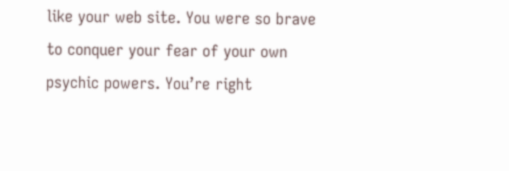like your web site. You were so brave to conquer your fear of your own psychic powers. You’re right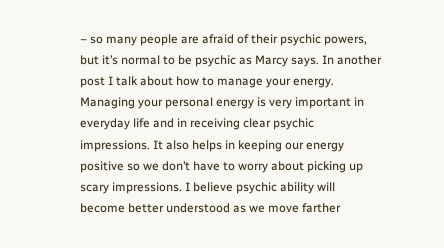– so many people are afraid of their psychic powers, but it’s normal to be psychic as Marcy says. In another post I talk about how to manage your energy. Managing your personal energy is very important in everyday life and in receiving clear psychic impressions. It also helps in keeping our energy positive so we don’t have to worry about picking up scary impressions. I believe psychic ability will become better understood as we move farther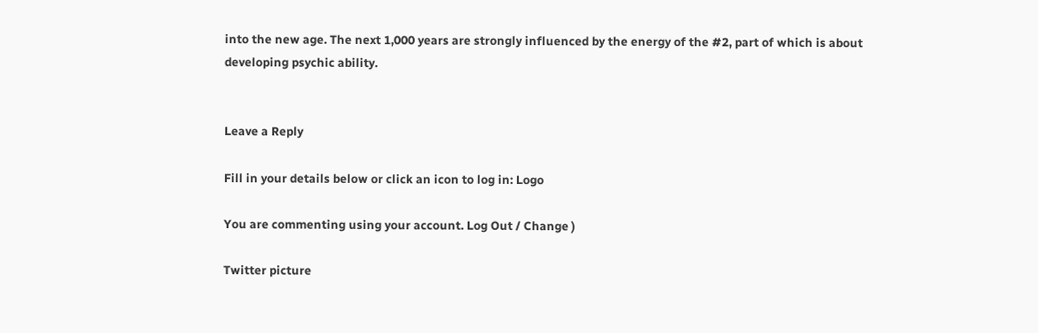into the new age. The next 1,000 years are strongly influenced by the energy of the #2, part of which is about developing psychic ability.


Leave a Reply

Fill in your details below or click an icon to log in: Logo

You are commenting using your account. Log Out / Change )

Twitter picture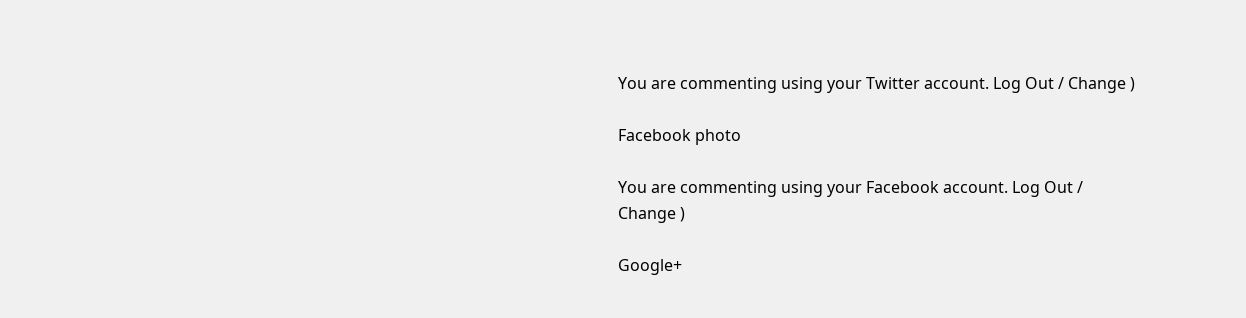You are commenting using your Twitter account. Log Out / Change )

Facebook photo

You are commenting using your Facebook account. Log Out / Change )

Google+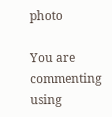photo

You are commenting using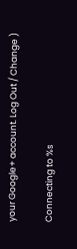your Google+ account. Log Out / Change )

Connecting to %s